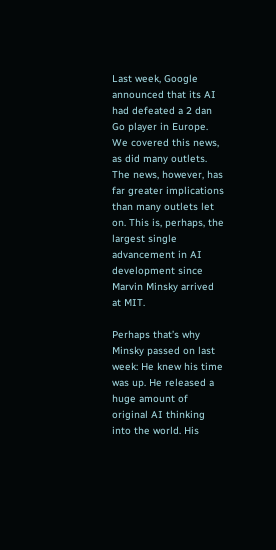Last week, Google announced that its AI had defeated a 2 dan Go player in Europe. We covered this news, as did many outlets. The news, however, has far greater implications than many outlets let on. This is, perhaps, the largest single advancement in AI development since Marvin Minsky arrived at MIT.

Perhaps that’s why Minsky passed on last week: He knew his time was up. He released a huge amount of original AI thinking into the world. His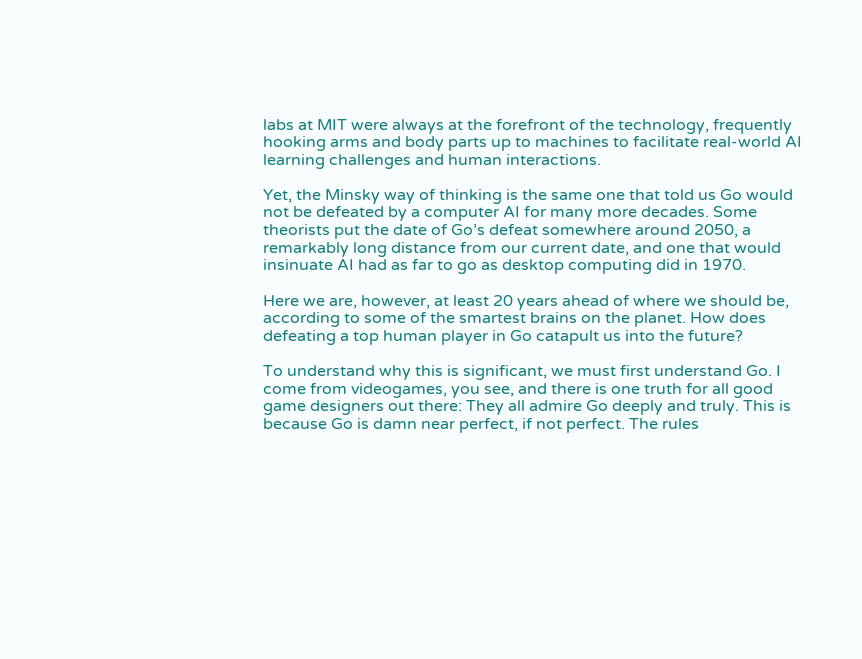labs at MIT were always at the forefront of the technology, frequently hooking arms and body parts up to machines to facilitate real-world AI learning challenges and human interactions.

Yet, the Minsky way of thinking is the same one that told us Go would not be defeated by a computer AI for many more decades. Some theorists put the date of Go’s defeat somewhere around 2050, a remarkably long distance from our current date, and one that would insinuate AI had as far to go as desktop computing did in 1970.

Here we are, however, at least 20 years ahead of where we should be, according to some of the smartest brains on the planet. How does defeating a top human player in Go catapult us into the future?

To understand why this is significant, we must first understand Go. I come from videogames, you see, and there is one truth for all good game designers out there: They all admire Go deeply and truly. This is because Go is damn near perfect, if not perfect. The rules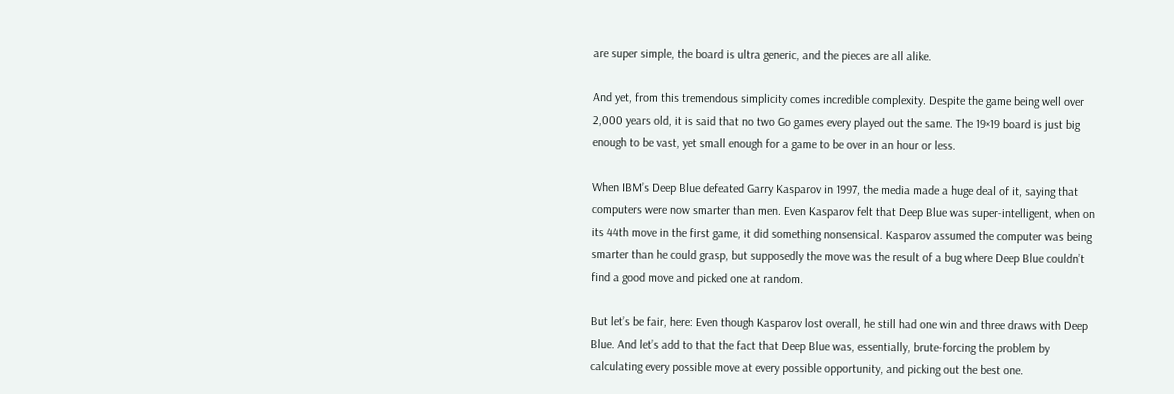are super simple, the board is ultra generic, and the pieces are all alike.

And yet, from this tremendous simplicity comes incredible complexity. Despite the game being well over 2,000 years old, it is said that no two Go games every played out the same. The 19×19 board is just big enough to be vast, yet small enough for a game to be over in an hour or less.

When IBM’s Deep Blue defeated Garry Kasparov in 1997, the media made a huge deal of it, saying that computers were now smarter than men. Even Kasparov felt that Deep Blue was super-intelligent, when on its 44th move in the first game, it did something nonsensical. Kasparov assumed the computer was being smarter than he could grasp, but supposedly the move was the result of a bug where Deep Blue couldn’t find a good move and picked one at random.

But let’s be fair, here: Even though Kasparov lost overall, he still had one win and three draws with Deep Blue. And let’s add to that the fact that Deep Blue was, essentially, brute-forcing the problem by calculating every possible move at every possible opportunity, and picking out the best one.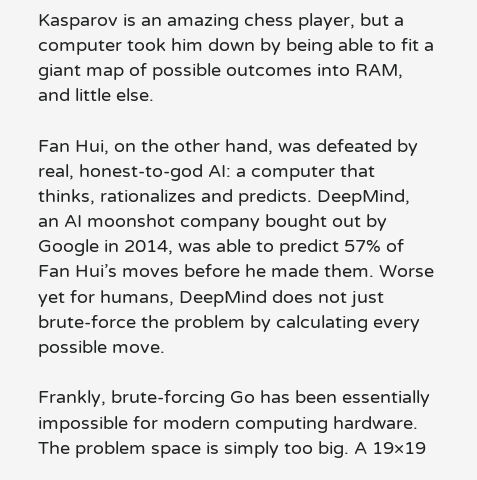Kasparov is an amazing chess player, but a computer took him down by being able to fit a giant map of possible outcomes into RAM, and little else.

Fan Hui, on the other hand, was defeated by real, honest-to-god AI: a computer that thinks, rationalizes and predicts. DeepMind, an AI moonshot company bought out by Google in 2014, was able to predict 57% of Fan Hui’s moves before he made them. Worse yet for humans, DeepMind does not just brute-force the problem by calculating every possible move.

Frankly, brute-forcing Go has been essentially impossible for modern computing hardware. The problem space is simply too big. A 19×19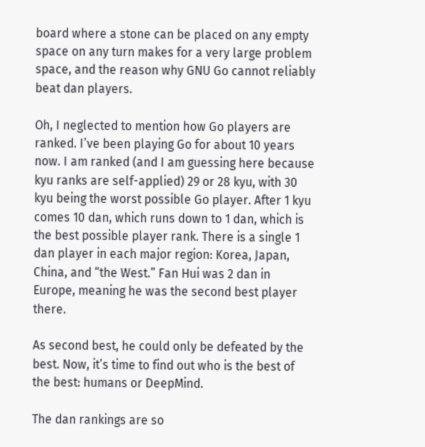board where a stone can be placed on any empty space on any turn makes for a very large problem space, and the reason why GNU Go cannot reliably beat dan players.

Oh, I neglected to mention how Go players are ranked. I’ve been playing Go for about 10 years now. I am ranked (and I am guessing here because kyu ranks are self-applied) 29 or 28 kyu, with 30 kyu being the worst possible Go player. After 1 kyu comes 10 dan, which runs down to 1 dan, which is the best possible player rank. There is a single 1 dan player in each major region: Korea, Japan, China, and “the West.” Fan Hui was 2 dan in Europe, meaning he was the second best player there.

As second best, he could only be defeated by the best. Now, it’s time to find out who is the best of the best: humans or DeepMind.

The dan rankings are so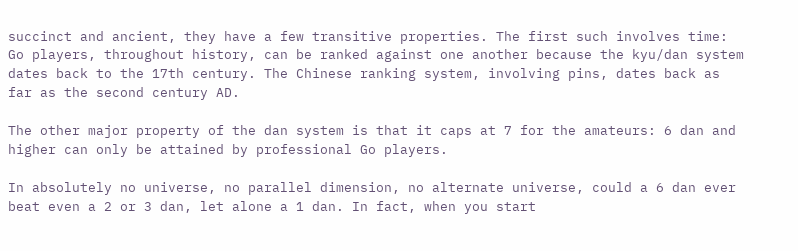succinct and ancient, they have a few transitive properties. The first such involves time: Go players, throughout history, can be ranked against one another because the kyu/dan system dates back to the 17th century. The Chinese ranking system, involving pins, dates back as far as the second century AD.

The other major property of the dan system is that it caps at 7 for the amateurs: 6 dan and higher can only be attained by professional Go players.

In absolutely no universe, no parallel dimension, no alternate universe, could a 6 dan ever beat even a 2 or 3 dan, let alone a 1 dan. In fact, when you start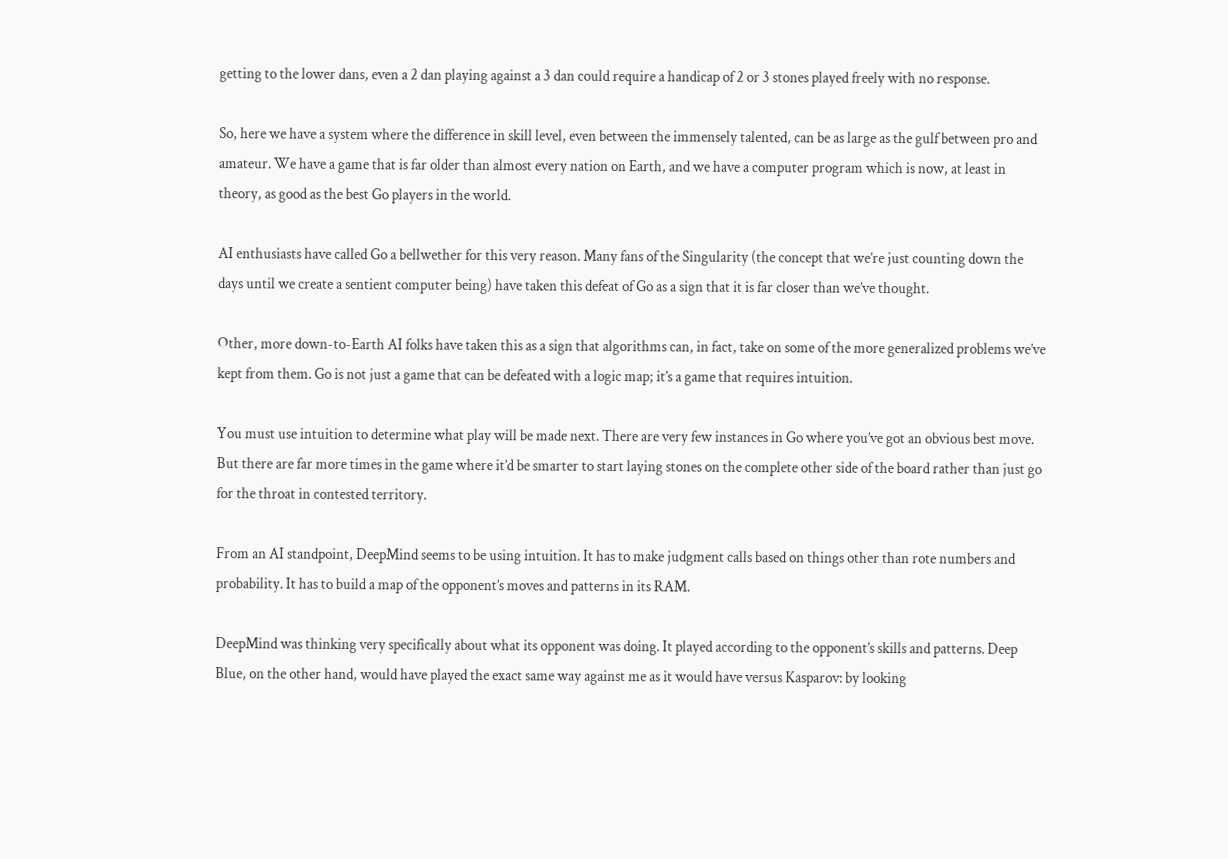getting to the lower dans, even a 2 dan playing against a 3 dan could require a handicap of 2 or 3 stones played freely with no response.

So, here we have a system where the difference in skill level, even between the immensely talented, can be as large as the gulf between pro and amateur. We have a game that is far older than almost every nation on Earth, and we have a computer program which is now, at least in theory, as good as the best Go players in the world.

AI enthusiasts have called Go a bellwether for this very reason. Many fans of the Singularity (the concept that we’re just counting down the days until we create a sentient computer being) have taken this defeat of Go as a sign that it is far closer than we’ve thought.

Other, more down-to-Earth AI folks have taken this as a sign that algorithms can, in fact, take on some of the more generalized problems we’ve kept from them. Go is not just a game that can be defeated with a logic map; it’s a game that requires intuition.

You must use intuition to determine what play will be made next. There are very few instances in Go where you’ve got an obvious best move. But there are far more times in the game where it’d be smarter to start laying stones on the complete other side of the board rather than just go for the throat in contested territory.

From an AI standpoint, DeepMind seems to be using intuition. It has to make judgment calls based on things other than rote numbers and probability. It has to build a map of the opponent’s moves and patterns in its RAM.

DeepMind was thinking very specifically about what its opponent was doing. It played according to the opponent’s skills and patterns. Deep Blue, on the other hand, would have played the exact same way against me as it would have versus Kasparov: by looking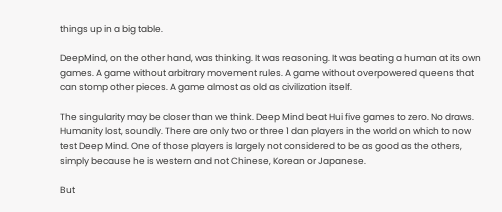things up in a big table.

DeepMind, on the other hand, was thinking. It was reasoning. It was beating a human at its own games. A game without arbitrary movement rules. A game without overpowered queens that can stomp other pieces. A game almost as old as civilization itself.

The singularity may be closer than we think. Deep Mind beat Hui five games to zero. No draws. Humanity lost, soundly. There are only two or three 1 dan players in the world on which to now test Deep Mind. One of those players is largely not considered to be as good as the others, simply because he is western and not Chinese, Korean or Japanese.

But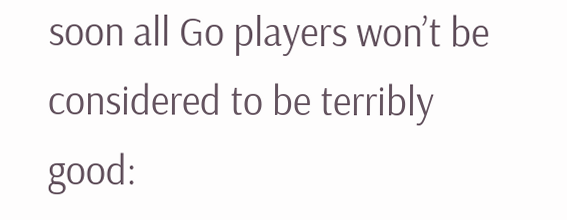soon all Go players won’t be considered to be terribly good: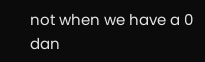not when we have a 0 dan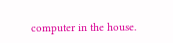computer in the house.